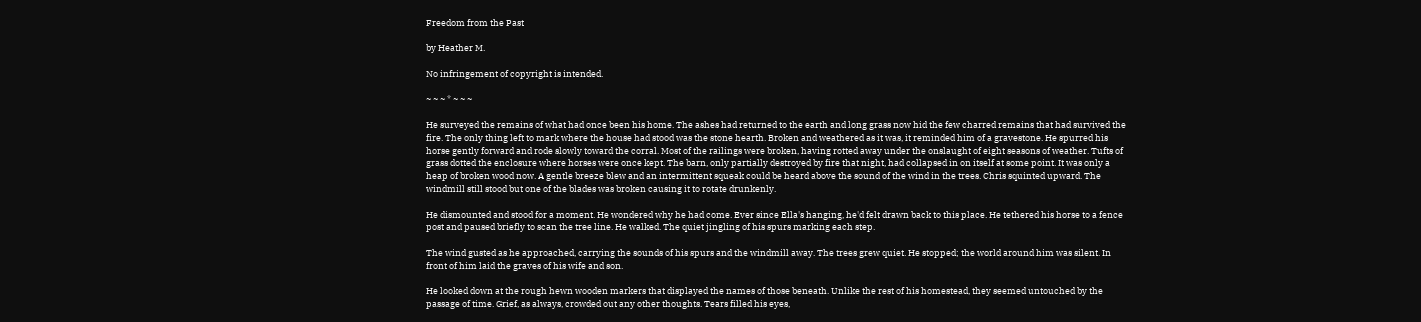Freedom from the Past

by Heather M.

No infringement of copyright is intended.

~ ~ ~ * ~ ~ ~

He surveyed the remains of what had once been his home. The ashes had returned to the earth and long grass now hid the few charred remains that had survived the fire. The only thing left to mark where the house had stood was the stone hearth. Broken and weathered as it was, it reminded him of a gravestone. He spurred his horse gently forward and rode slowly toward the corral. Most of the railings were broken, having rotted away under the onslaught of eight seasons of weather. Tufts of grass dotted the enclosure where horses were once kept. The barn, only partially destroyed by fire that night, had collapsed in on itself at some point. It was only a heap of broken wood now. A gentle breeze blew and an intermittent squeak could be heard above the sound of the wind in the trees. Chris squinted upward. The windmill still stood but one of the blades was broken causing it to rotate drunkenly.

He dismounted and stood for a moment. He wondered why he had come. Ever since Ella's hanging, he'd felt drawn back to this place. He tethered his horse to a fence post and paused briefly to scan the tree line. He walked. The quiet jingling of his spurs marking each step.

The wind gusted as he approached, carrying the sounds of his spurs and the windmill away. The trees grew quiet. He stopped; the world around him was silent. In front of him laid the graves of his wife and son.

He looked down at the rough hewn wooden markers that displayed the names of those beneath. Unlike the rest of his homestead, they seemed untouched by the passage of time. Grief, as always, crowded out any other thoughts. Tears filled his eyes,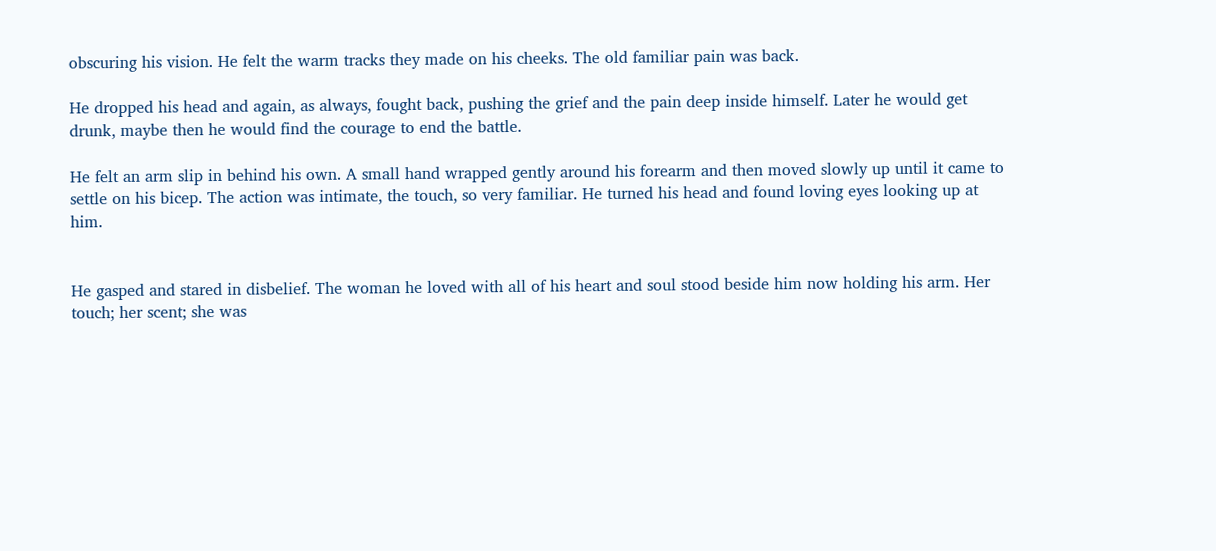obscuring his vision. He felt the warm tracks they made on his cheeks. The old familiar pain was back.

He dropped his head and again, as always, fought back, pushing the grief and the pain deep inside himself. Later he would get drunk, maybe then he would find the courage to end the battle.

He felt an arm slip in behind his own. A small hand wrapped gently around his forearm and then moved slowly up until it came to settle on his bicep. The action was intimate, the touch, so very familiar. He turned his head and found loving eyes looking up at him.


He gasped and stared in disbelief. The woman he loved with all of his heart and soul stood beside him now holding his arm. Her touch; her scent; she was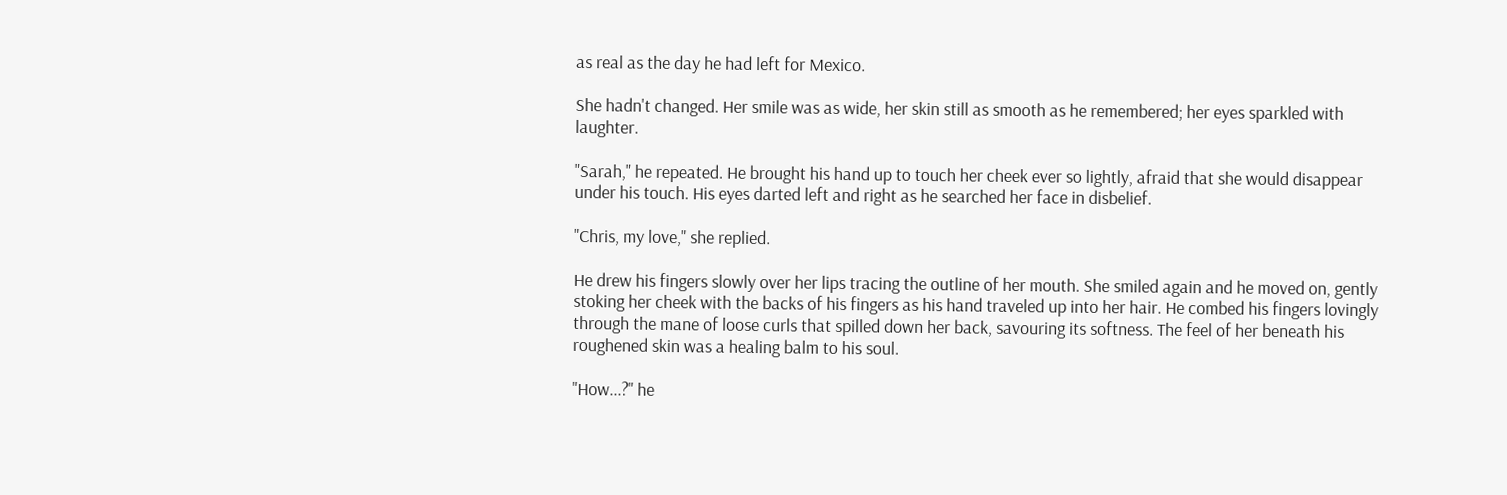as real as the day he had left for Mexico.

She hadn't changed. Her smile was as wide, her skin still as smooth as he remembered; her eyes sparkled with laughter.

"Sarah," he repeated. He brought his hand up to touch her cheek ever so lightly, afraid that she would disappear under his touch. His eyes darted left and right as he searched her face in disbelief.

"Chris, my love," she replied.

He drew his fingers slowly over her lips tracing the outline of her mouth. She smiled again and he moved on, gently stoking her cheek with the backs of his fingers as his hand traveled up into her hair. He combed his fingers lovingly through the mane of loose curls that spilled down her back, savouring its softness. The feel of her beneath his roughened skin was a healing balm to his soul.

"How...?" he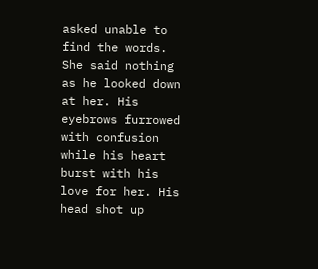asked unable to find the words. She said nothing as he looked down at her. His eyebrows furrowed with confusion while his heart burst with his love for her. His head shot up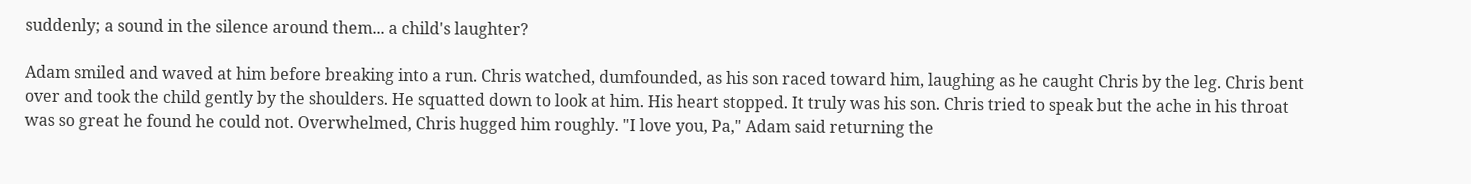suddenly; a sound in the silence around them... a child's laughter?

Adam smiled and waved at him before breaking into a run. Chris watched, dumfounded, as his son raced toward him, laughing as he caught Chris by the leg. Chris bent over and took the child gently by the shoulders. He squatted down to look at him. His heart stopped. It truly was his son. Chris tried to speak but the ache in his throat was so great he found he could not. Overwhelmed, Chris hugged him roughly. "I love you, Pa," Adam said returning the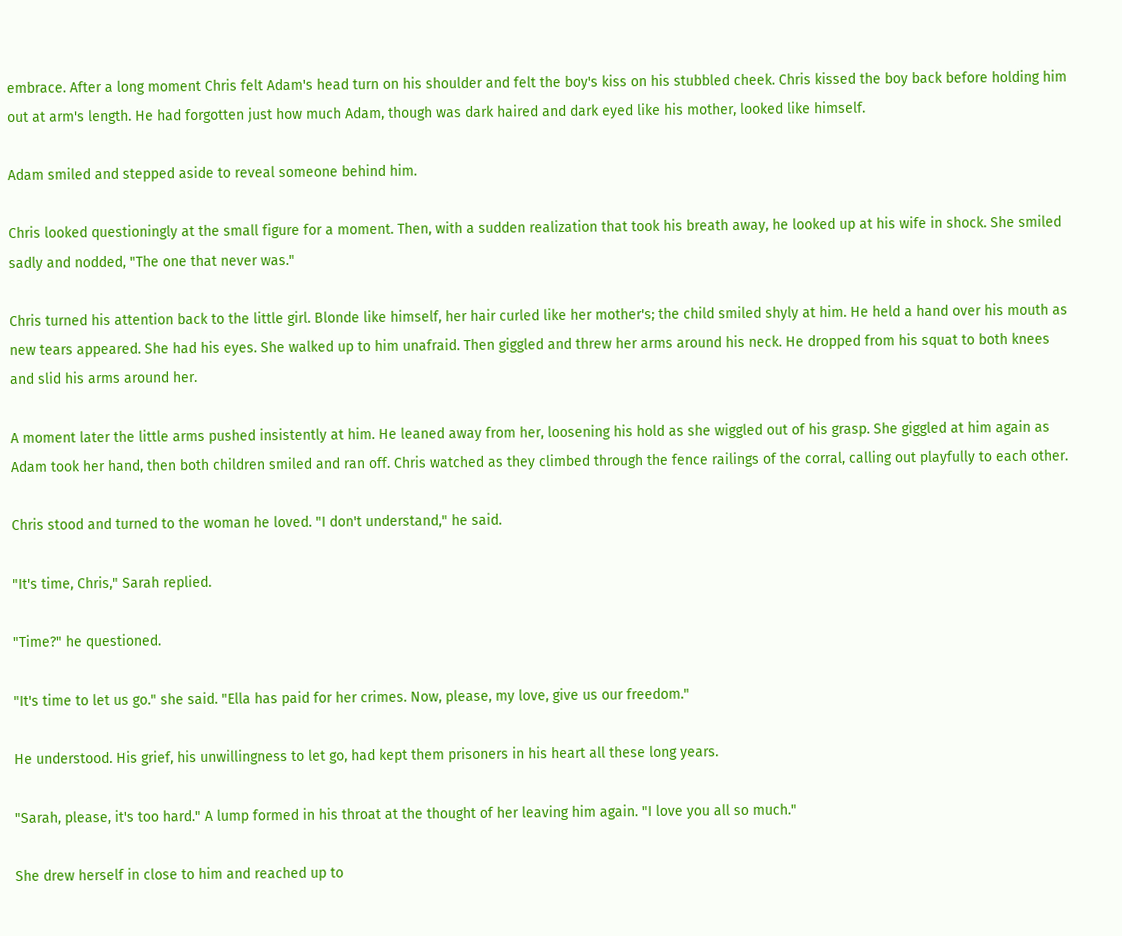embrace. After a long moment Chris felt Adam's head turn on his shoulder and felt the boy's kiss on his stubbled cheek. Chris kissed the boy back before holding him out at arm's length. He had forgotten just how much Adam, though was dark haired and dark eyed like his mother, looked like himself.

Adam smiled and stepped aside to reveal someone behind him.

Chris looked questioningly at the small figure for a moment. Then, with a sudden realization that took his breath away, he looked up at his wife in shock. She smiled sadly and nodded, "The one that never was."

Chris turned his attention back to the little girl. Blonde like himself, her hair curled like her mother's; the child smiled shyly at him. He held a hand over his mouth as new tears appeared. She had his eyes. She walked up to him unafraid. Then giggled and threw her arms around his neck. He dropped from his squat to both knees and slid his arms around her.

A moment later the little arms pushed insistently at him. He leaned away from her, loosening his hold as she wiggled out of his grasp. She giggled at him again as Adam took her hand, then both children smiled and ran off. Chris watched as they climbed through the fence railings of the corral, calling out playfully to each other.

Chris stood and turned to the woman he loved. "I don't understand," he said.

"It's time, Chris," Sarah replied.

"Time?" he questioned.

"It's time to let us go." she said. "Ella has paid for her crimes. Now, please, my love, give us our freedom."

He understood. His grief, his unwillingness to let go, had kept them prisoners in his heart all these long years.

"Sarah, please, it's too hard." A lump formed in his throat at the thought of her leaving him again. "I love you all so much."

She drew herself in close to him and reached up to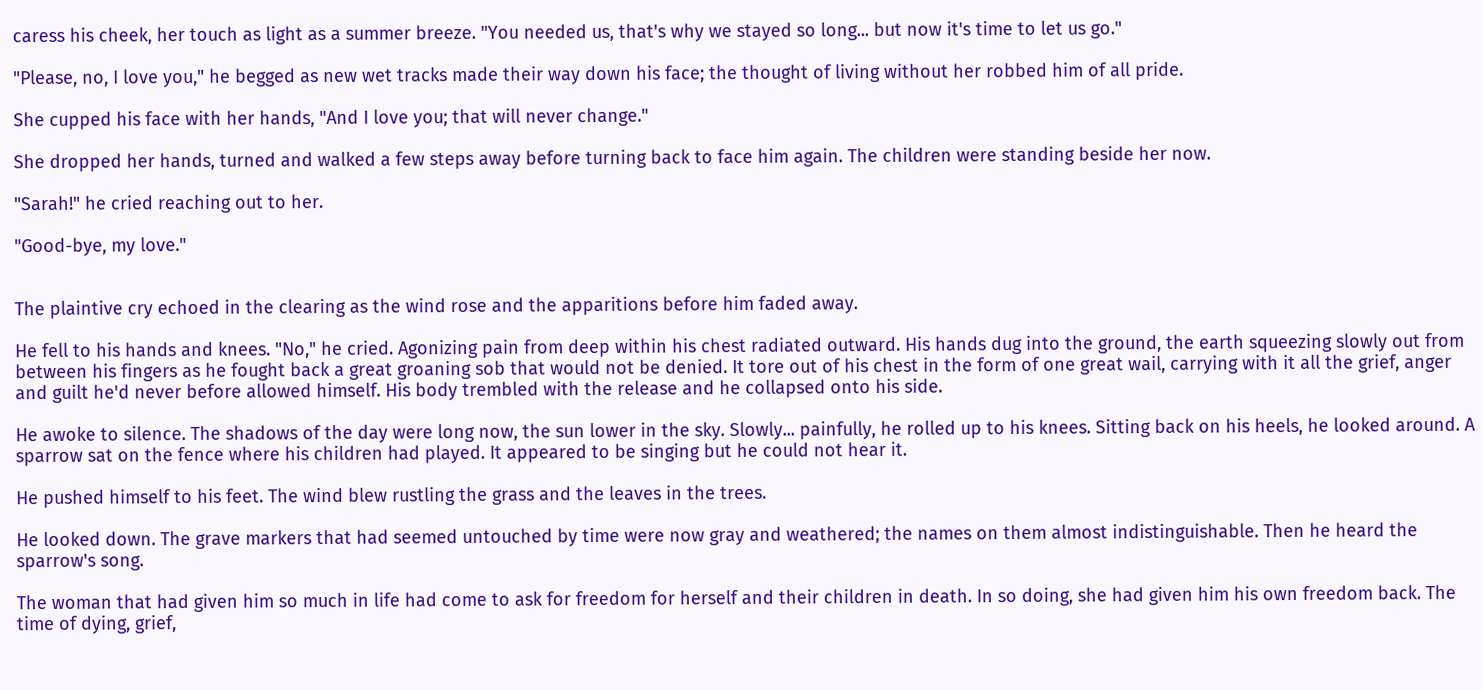caress his cheek, her touch as light as a summer breeze. "You needed us, that's why we stayed so long... but now it's time to let us go."

"Please, no, I love you," he begged as new wet tracks made their way down his face; the thought of living without her robbed him of all pride.

She cupped his face with her hands, "And I love you; that will never change."

She dropped her hands, turned and walked a few steps away before turning back to face him again. The children were standing beside her now.

"Sarah!" he cried reaching out to her.

"Good-bye, my love."


The plaintive cry echoed in the clearing as the wind rose and the apparitions before him faded away.

He fell to his hands and knees. "No," he cried. Agonizing pain from deep within his chest radiated outward. His hands dug into the ground, the earth squeezing slowly out from between his fingers as he fought back a great groaning sob that would not be denied. It tore out of his chest in the form of one great wail, carrying with it all the grief, anger and guilt he'd never before allowed himself. His body trembled with the release and he collapsed onto his side.

He awoke to silence. The shadows of the day were long now, the sun lower in the sky. Slowly... painfully, he rolled up to his knees. Sitting back on his heels, he looked around. A sparrow sat on the fence where his children had played. It appeared to be singing but he could not hear it.

He pushed himself to his feet. The wind blew rustling the grass and the leaves in the trees.

He looked down. The grave markers that had seemed untouched by time were now gray and weathered; the names on them almost indistinguishable. Then he heard the sparrow's song.

The woman that had given him so much in life had come to ask for freedom for herself and their children in death. In so doing, she had given him his own freedom back. The time of dying, grief,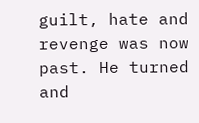guilt, hate and revenge was now past. He turned and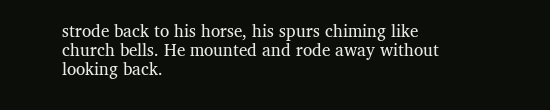strode back to his horse, his spurs chiming like church bells. He mounted and rode away without looking back.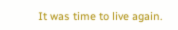It was time to live again.